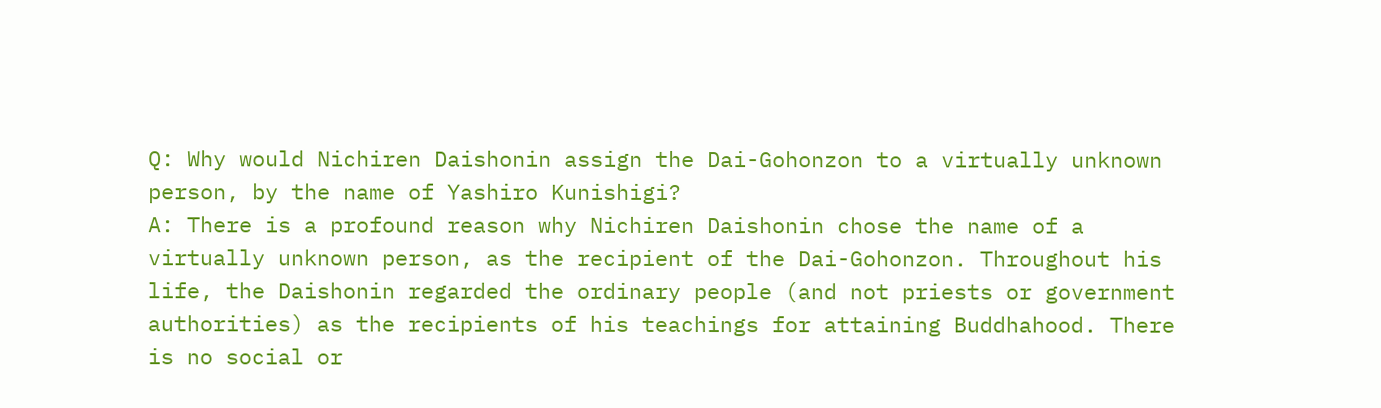Q: Why would Nichiren Daishonin assign the Dai-Gohonzon to a virtually unknown person, by the name of Yashiro Kunishigi?
A: There is a profound reason why Nichiren Daishonin chose the name of a virtually unknown person, as the recipient of the Dai-Gohonzon. Throughout his life, the Daishonin regarded the ordinary people (and not priests or government authorities) as the recipients of his teachings for attaining Buddhahood. There is no social or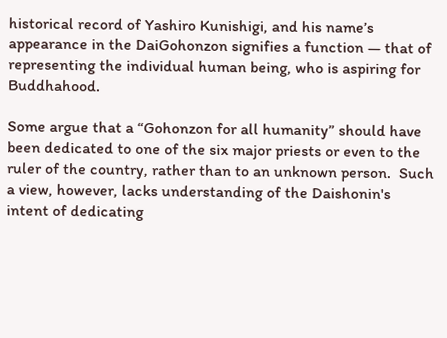historical record of Yashiro Kunishigi, and his name’s appearance in the DaiGohonzon signifies a function — that of representing the individual human being, who is aspiring for Buddhahood.

Some argue that a “Gohonzon for all humanity” should have been dedicated to one of the six major priests or even to the ruler of the country, rather than to an unknown person.  Such a view, however, lacks understanding of the Daishonin's intent of dedicating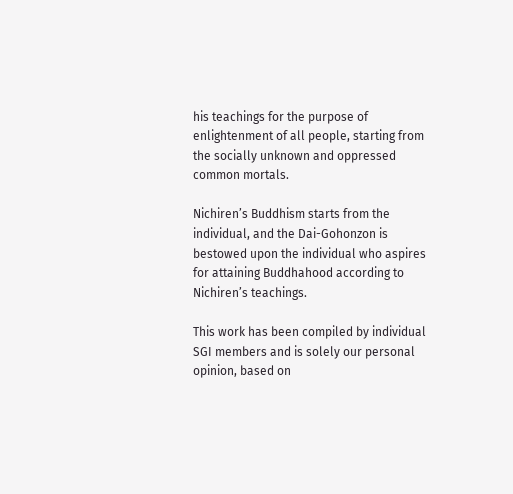his teachings for the purpose of enlightenment of all people, starting from the socially unknown and oppressed common mortals.

Nichiren’s Buddhism starts from the individual, and the Dai-Gohonzon is bestowed upon the individual who aspires for attaining Buddhahood according to Nichiren’s teachings.

This work has been compiled by individual SGI members and is solely our personal opinion, based on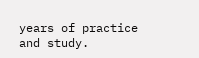years of practice and study.